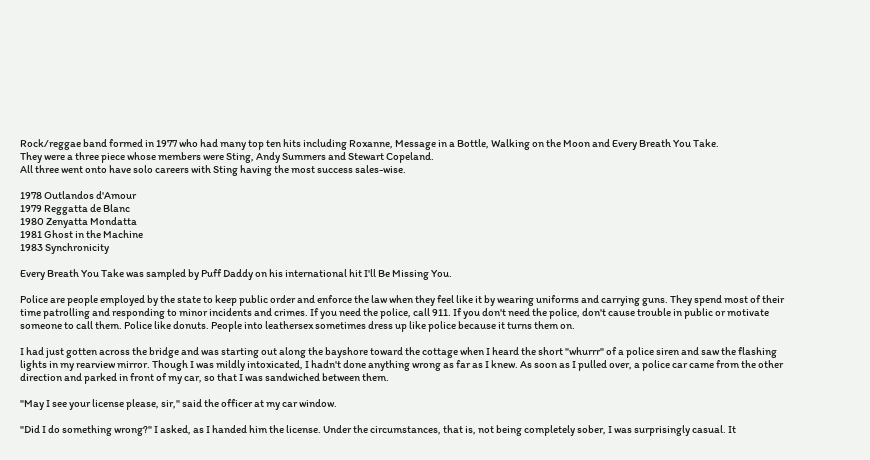Rock/reggae band formed in 1977 who had many top ten hits including Roxanne, Message in a Bottle, Walking on the Moon and Every Breath You Take.
They were a three piece whose members were Sting, Andy Summers and Stewart Copeland.
All three went onto have solo careers with Sting having the most success sales-wise.

1978 Outlandos d'Amour
1979 Reggatta de Blanc
1980 Zenyatta Mondatta
1981 Ghost in the Machine
1983 Synchronicity

Every Breath You Take was sampled by Puff Daddy on his international hit I'll Be Missing You.

Police are people employed by the state to keep public order and enforce the law when they feel like it by wearing uniforms and carrying guns. They spend most of their time patrolling and responding to minor incidents and crimes. If you need the police, call 911. If you don't need the police, don't cause trouble in public or motivate someone to call them. Police like donuts. People into leathersex sometimes dress up like police because it turns them on.

I had just gotten across the bridge and was starting out along the bayshore toward the cottage when I heard the short "whurrr" of a police siren and saw the flashing lights in my rearview mirror. Though I was mildly intoxicated, I hadn't done anything wrong as far as I knew. As soon as I pulled over, a police car came from the other direction and parked in front of my car, so that I was sandwiched between them.

"May I see your license please, sir," said the officer at my car window.

"Did I do something wrong?" I asked, as I handed him the license. Under the circumstances, that is, not being completely sober, I was surprisingly casual. It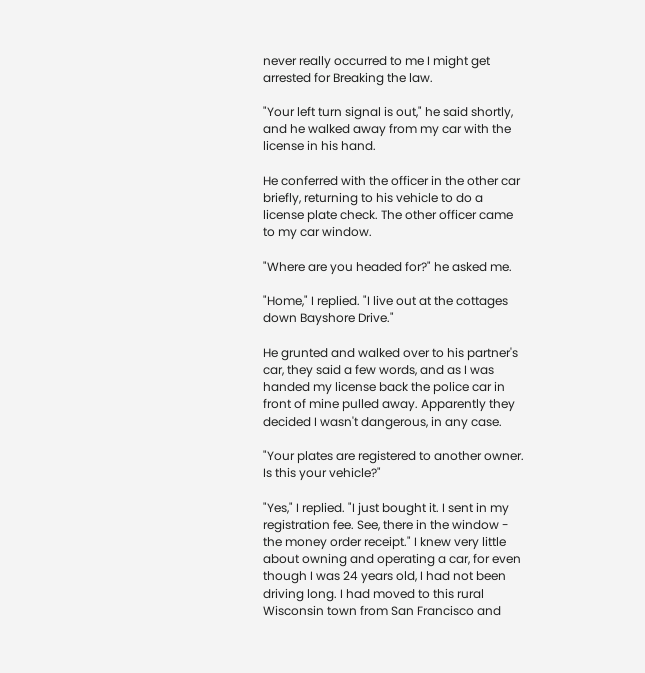never really occurred to me I might get arrested for Breaking the law.

"Your left turn signal is out," he said shortly, and he walked away from my car with the license in his hand.

He conferred with the officer in the other car briefly, returning to his vehicle to do a license plate check. The other officer came to my car window.

"Where are you headed for?" he asked me.

"Home," I replied. "I live out at the cottages down Bayshore Drive."

He grunted and walked over to his partner's car, they said a few words, and as I was handed my license back the police car in front of mine pulled away. Apparently they decided I wasn't dangerous, in any case.

"Your plates are registered to another owner. Is this your vehicle?"

"Yes," I replied. "I just bought it. I sent in my registration fee. See, there in the window - the money order receipt." I knew very little about owning and operating a car, for even though I was 24 years old, I had not been driving long. I had moved to this rural Wisconsin town from San Francisco and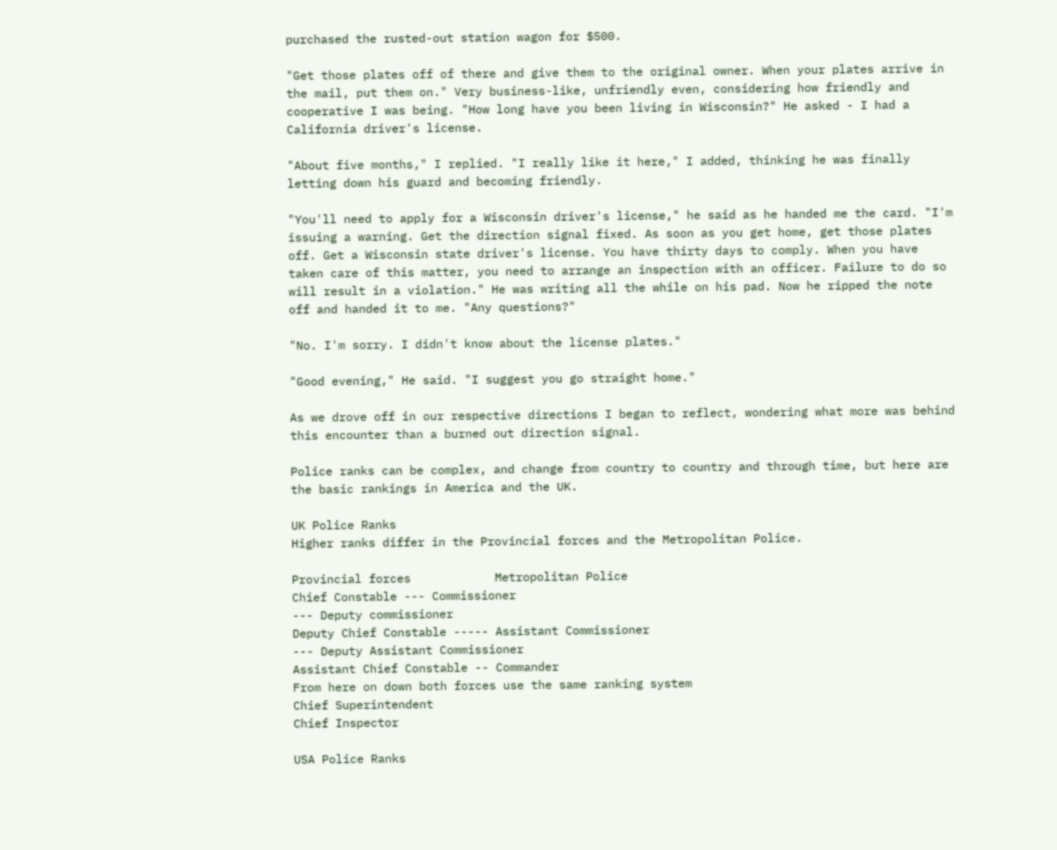purchased the rusted-out station wagon for $500.

"Get those plates off of there and give them to the original owner. When your plates arrive in the mail, put them on." Very business-like, unfriendly even, considering how friendly and cooperative I was being. "How long have you been living in Wisconsin?" He asked - I had a California driver's license.

"About five months," I replied. "I really like it here," I added, thinking he was finally letting down his guard and becoming friendly.

"You'll need to apply for a Wisconsin driver's license," he said as he handed me the card. "I'm issuing a warning. Get the direction signal fixed. As soon as you get home, get those plates off. Get a Wisconsin state driver's license. You have thirty days to comply. When you have taken care of this matter, you need to arrange an inspection with an officer. Failure to do so will result in a violation." He was writing all the while on his pad. Now he ripped the note off and handed it to me. "Any questions?"

"No. I'm sorry. I didn't know about the license plates."

"Good evening," He said. "I suggest you go straight home."

As we drove off in our respective directions I began to reflect, wondering what more was behind this encounter than a burned out direction signal.

Police ranks can be complex, and change from country to country and through time, but here are the basic rankings in America and the UK.

UK Police Ranks
Higher ranks differ in the Provincial forces and the Metropolitan Police.

Provincial forces            Metropolitan Police
Chief Constable --- Commissioner
--- Deputy commissioner
Deputy Chief Constable ----- Assistant Commissioner
--- Deputy Assistant Commissioner
Assistant Chief Constable -- Commander
From here on down both forces use the same ranking system
Chief Superintendent
Chief Inspector

USA Police Ranks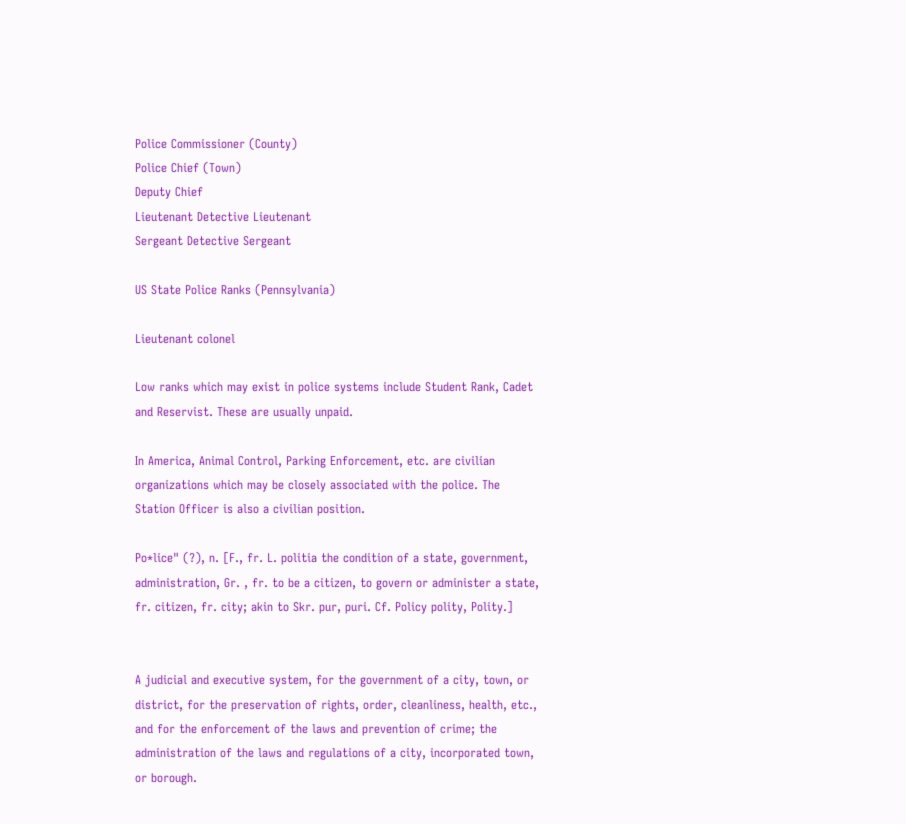Police Commissioner (County)
Police Chief (Town)
Deputy Chief
Lieutenant Detective Lieutenant
Sergeant Detective Sergeant

US State Police Ranks (Pennsylvania)

Lieutenant colonel

Low ranks which may exist in police systems include Student Rank, Cadet and Reservist. These are usually unpaid.

In America, Animal Control, Parking Enforcement, etc. are civilian organizations which may be closely associated with the police. The Station Officer is also a civilian position.

Po*lice" (?), n. [F., fr. L. politia the condition of a state, government, administration, Gr. , fr. to be a citizen, to govern or administer a state, fr. citizen, fr. city; akin to Skr. pur, puri. Cf. Policy polity, Polity.]


A judicial and executive system, for the government of a city, town, or district, for the preservation of rights, order, cleanliness, health, etc., and for the enforcement of the laws and prevention of crime; the administration of the laws and regulations of a city, incorporated town, or borough.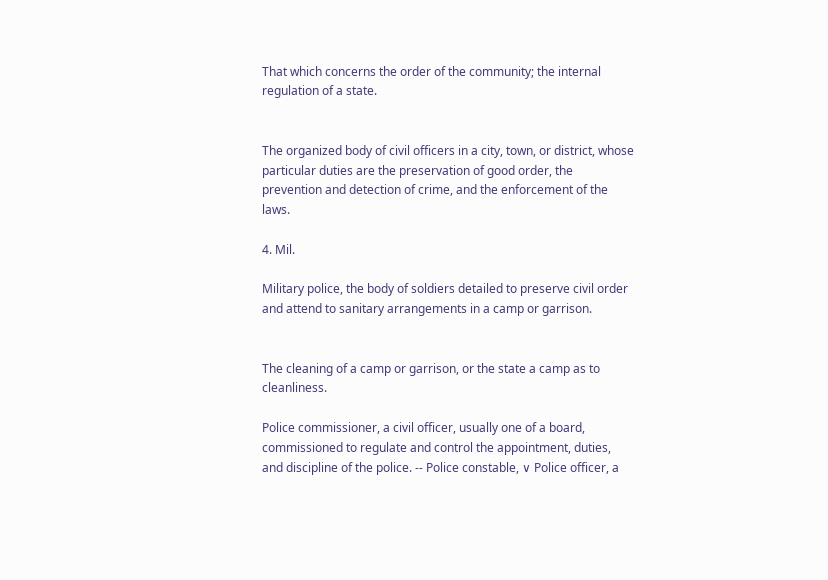That which concerns the order of the community; the internal regulation of a state.


The organized body of civil officers in a city, town, or district, whose particular duties are the preservation of good order, the prevention and detection of crime, and the enforcement of the laws.

4. Mil.

Military police, the body of soldiers detailed to preserve civil order and attend to sanitary arrangements in a camp or garrison.


The cleaning of a camp or garrison, or the state a camp as to cleanliness.

Police commissioner, a civil officer, usually one of a board, commissioned to regulate and control the appointment, duties, and discipline of the police. -- Police constable, ∨ Police officer, a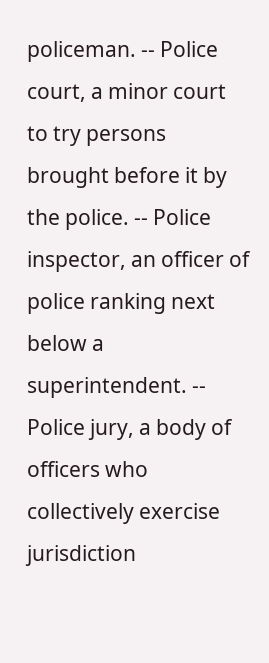policeman. -- Police court, a minor court to try persons brought before it by the police. -- Police inspector, an officer of police ranking next below a superintendent. -- Police jury, a body of officers who collectively exercise jurisdiction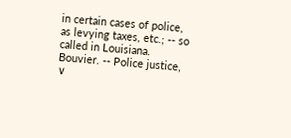in certain cases of police, as levying taxes, etc.; -- so called in Louisiana. Bouvier. -- Police justice, ∨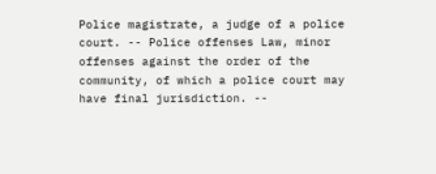Police magistrate, a judge of a police court. -- Police offenses Law, minor offenses against the order of the community, of which a police court may have final jurisdiction. --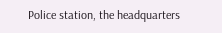Police station, the headquarters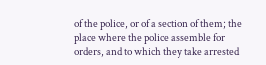of the police, or of a section of them; the place where the police assemble for orders, and to which they take arrested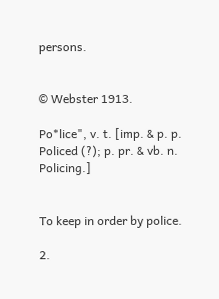persons.


© Webster 1913.

Po*lice", v. t. [imp. & p. p. Policed (?); p. pr. & vb. n. Policing.]


To keep in order by police.

2.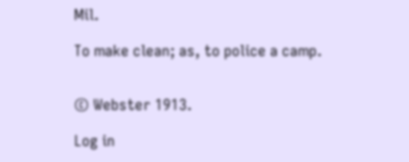Mil.

To make clean; as, to police a camp.


© Webster 1913.

Log in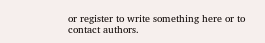or register to write something here or to contact authors.